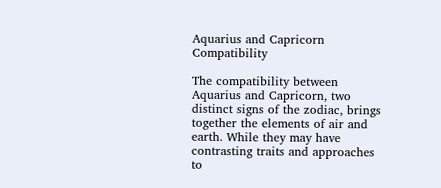Aquarius and Capricorn Compatibility

The compatibility between Aquarius and Capricorn, two distinct signs of the zodiac, brings together the elements of air and earth. While they may have contrasting traits and approaches to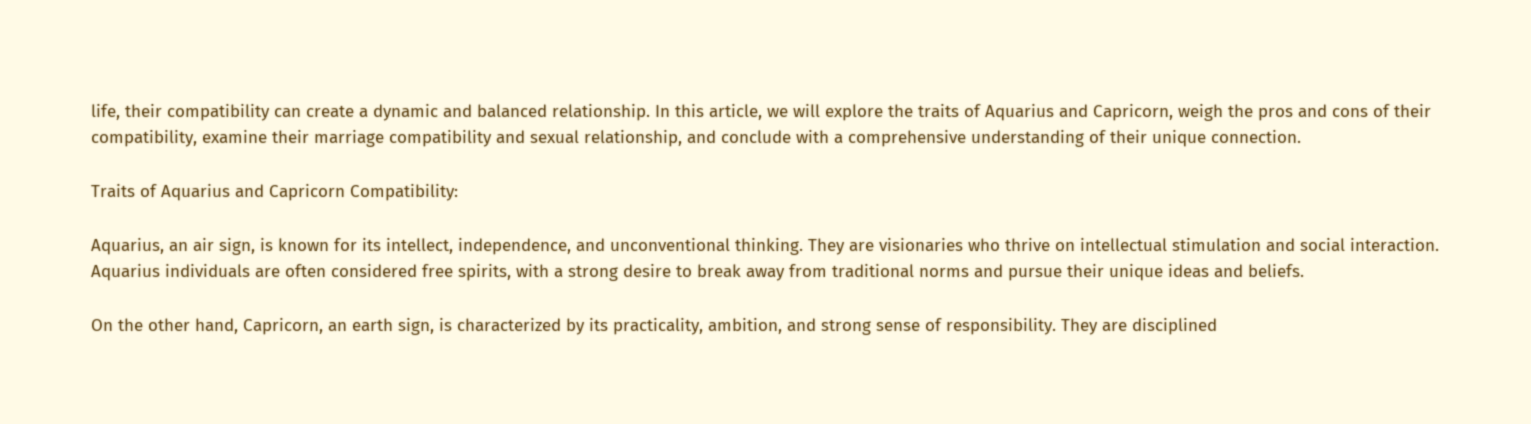life, their compatibility can create a dynamic and balanced relationship. In this article, we will explore the traits of Aquarius and Capricorn, weigh the pros and cons of their compatibility, examine their marriage compatibility and sexual relationship, and conclude with a comprehensive understanding of their unique connection.

Traits of Aquarius and Capricorn Compatibility:

Aquarius, an air sign, is known for its intellect, independence, and unconventional thinking. They are visionaries who thrive on intellectual stimulation and social interaction. Aquarius individuals are often considered free spirits, with a strong desire to break away from traditional norms and pursue their unique ideas and beliefs.

On the other hand, Capricorn, an earth sign, is characterized by its practicality, ambition, and strong sense of responsibility. They are disciplined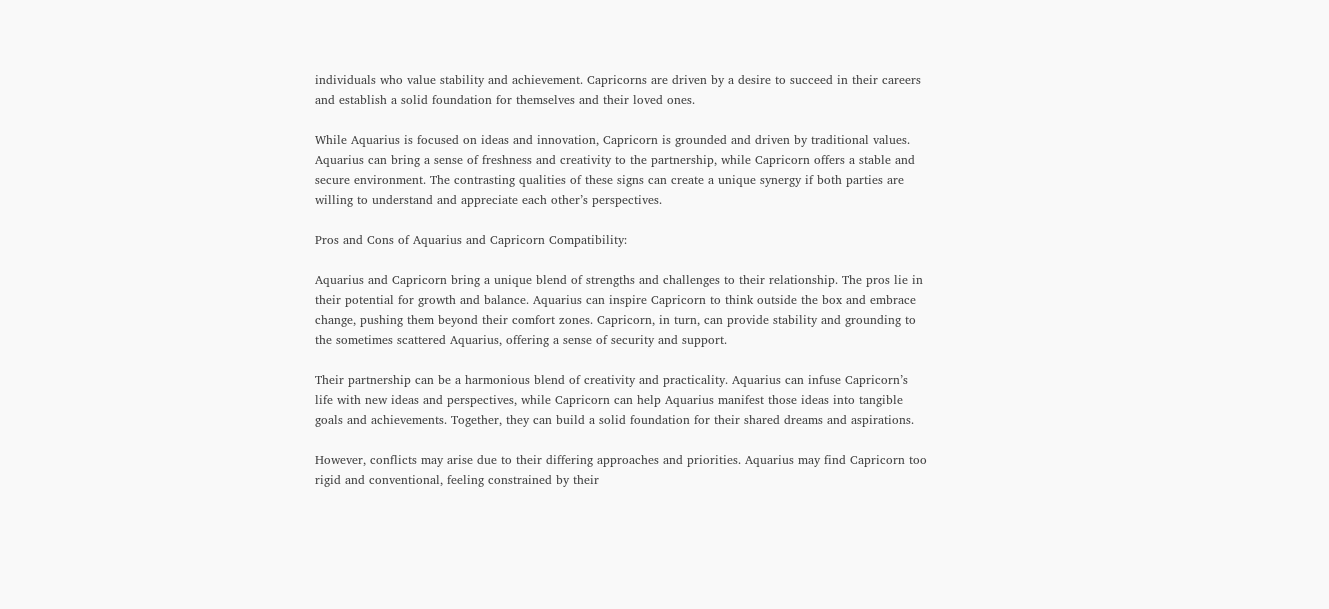individuals who value stability and achievement. Capricorns are driven by a desire to succeed in their careers and establish a solid foundation for themselves and their loved ones.

While Aquarius is focused on ideas and innovation, Capricorn is grounded and driven by traditional values. Aquarius can bring a sense of freshness and creativity to the partnership, while Capricorn offers a stable and secure environment. The contrasting qualities of these signs can create a unique synergy if both parties are willing to understand and appreciate each other’s perspectives.

Pros and Cons of Aquarius and Capricorn Compatibility:

Aquarius and Capricorn bring a unique blend of strengths and challenges to their relationship. The pros lie in their potential for growth and balance. Aquarius can inspire Capricorn to think outside the box and embrace change, pushing them beyond their comfort zones. Capricorn, in turn, can provide stability and grounding to the sometimes scattered Aquarius, offering a sense of security and support.

Their partnership can be a harmonious blend of creativity and practicality. Aquarius can infuse Capricorn’s life with new ideas and perspectives, while Capricorn can help Aquarius manifest those ideas into tangible goals and achievements. Together, they can build a solid foundation for their shared dreams and aspirations.

However, conflicts may arise due to their differing approaches and priorities. Aquarius may find Capricorn too rigid and conventional, feeling constrained by their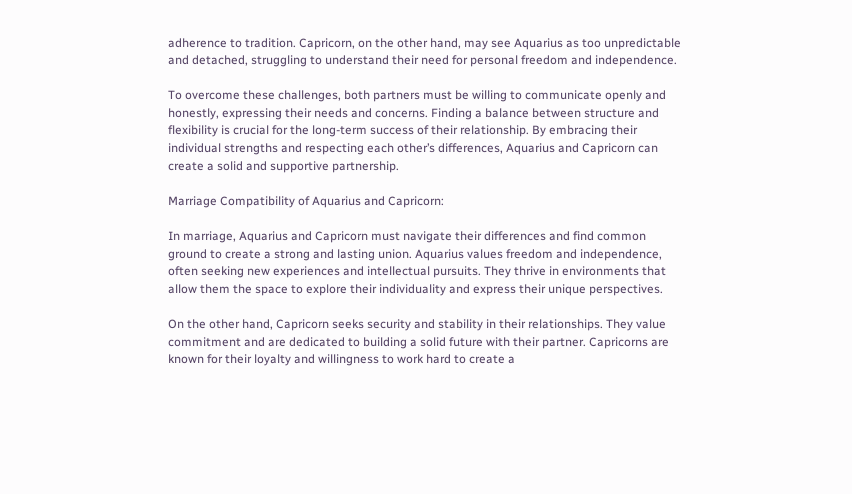adherence to tradition. Capricorn, on the other hand, may see Aquarius as too unpredictable and detached, struggling to understand their need for personal freedom and independence.

To overcome these challenges, both partners must be willing to communicate openly and honestly, expressing their needs and concerns. Finding a balance between structure and flexibility is crucial for the long-term success of their relationship. By embracing their individual strengths and respecting each other’s differences, Aquarius and Capricorn can create a solid and supportive partnership.

Marriage Compatibility of Aquarius and Capricorn:

In marriage, Aquarius and Capricorn must navigate their differences and find common ground to create a strong and lasting union. Aquarius values freedom and independence, often seeking new experiences and intellectual pursuits. They thrive in environments that allow them the space to explore their individuality and express their unique perspectives.

On the other hand, Capricorn seeks security and stability in their relationships. They value commitment and are dedicated to building a solid future with their partner. Capricorns are known for their loyalty and willingness to work hard to create a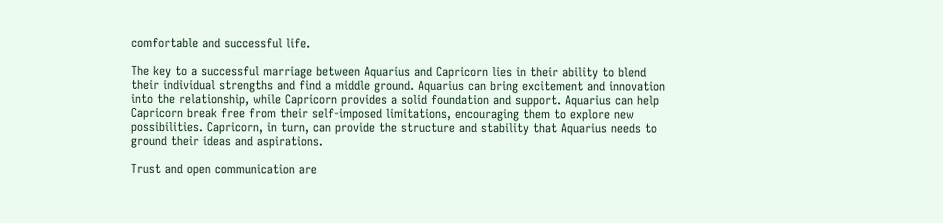comfortable and successful life.

The key to a successful marriage between Aquarius and Capricorn lies in their ability to blend their individual strengths and find a middle ground. Aquarius can bring excitement and innovation into the relationship, while Capricorn provides a solid foundation and support. Aquarius can help Capricorn break free from their self-imposed limitations, encouraging them to explore new possibilities. Capricorn, in turn, can provide the structure and stability that Aquarius needs to ground their ideas and aspirations.

Trust and open communication are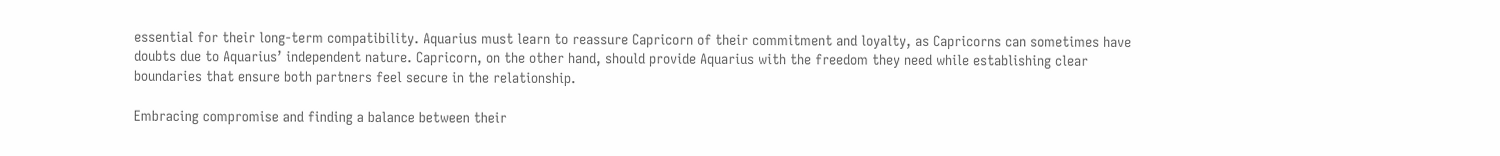essential for their long-term compatibility. Aquarius must learn to reassure Capricorn of their commitment and loyalty, as Capricorns can sometimes have doubts due to Aquarius’ independent nature. Capricorn, on the other hand, should provide Aquarius with the freedom they need while establishing clear boundaries that ensure both partners feel secure in the relationship.

Embracing compromise and finding a balance between their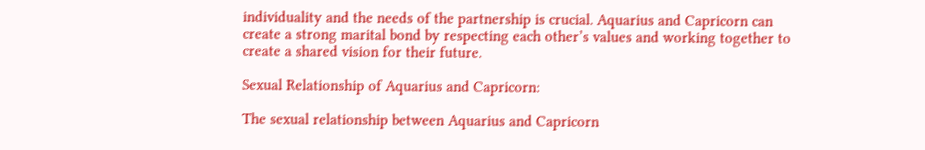individuality and the needs of the partnership is crucial. Aquarius and Capricorn can create a strong marital bond by respecting each other’s values and working together to create a shared vision for their future.

Sexual Relationship of Aquarius and Capricorn:

The sexual relationship between Aquarius and Capricorn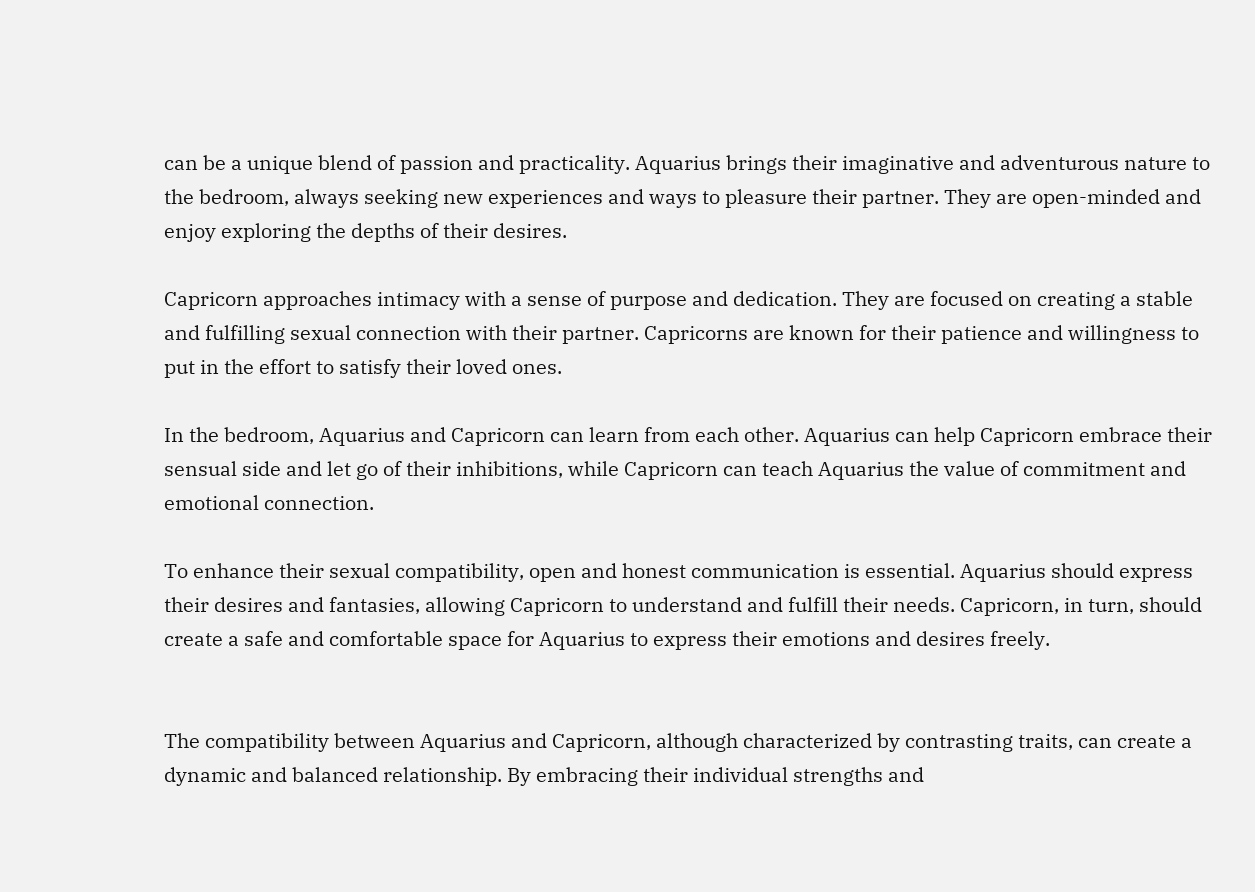can be a unique blend of passion and practicality. Aquarius brings their imaginative and adventurous nature to the bedroom, always seeking new experiences and ways to pleasure their partner. They are open-minded and enjoy exploring the depths of their desires.

Capricorn approaches intimacy with a sense of purpose and dedication. They are focused on creating a stable and fulfilling sexual connection with their partner. Capricorns are known for their patience and willingness to put in the effort to satisfy their loved ones.

In the bedroom, Aquarius and Capricorn can learn from each other. Aquarius can help Capricorn embrace their sensual side and let go of their inhibitions, while Capricorn can teach Aquarius the value of commitment and emotional connection.

To enhance their sexual compatibility, open and honest communication is essential. Aquarius should express their desires and fantasies, allowing Capricorn to understand and fulfill their needs. Capricorn, in turn, should create a safe and comfortable space for Aquarius to express their emotions and desires freely.


The compatibility between Aquarius and Capricorn, although characterized by contrasting traits, can create a dynamic and balanced relationship. By embracing their individual strengths and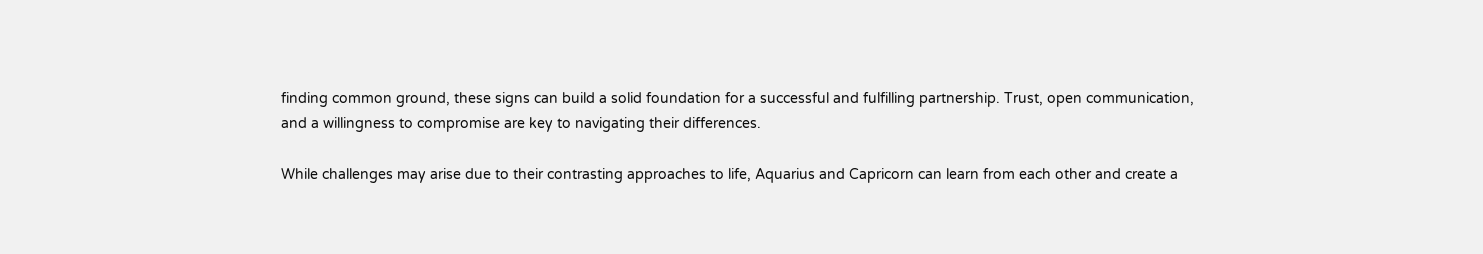finding common ground, these signs can build a solid foundation for a successful and fulfilling partnership. Trust, open communication, and a willingness to compromise are key to navigating their differences.

While challenges may arise due to their contrasting approaches to life, Aquarius and Capricorn can learn from each other and create a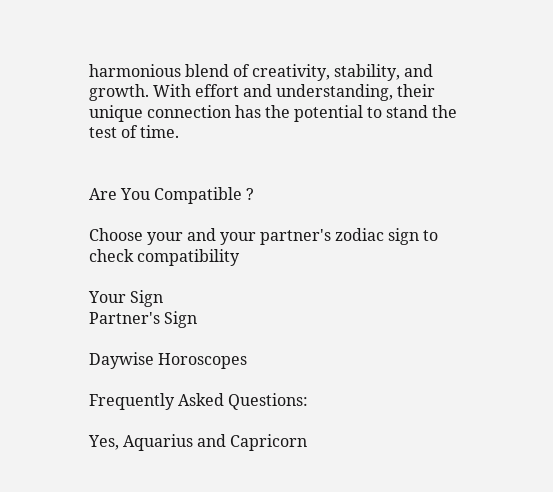harmonious blend of creativity, stability, and growth. With effort and understanding, their unique connection has the potential to stand the test of time.


Are You Compatible ?

Choose your and your partner's zodiac sign to check compatibility

Your Sign
Partner's Sign

Daywise Horoscopes

Frequently Asked Questions:

Yes, Aquarius and Capricorn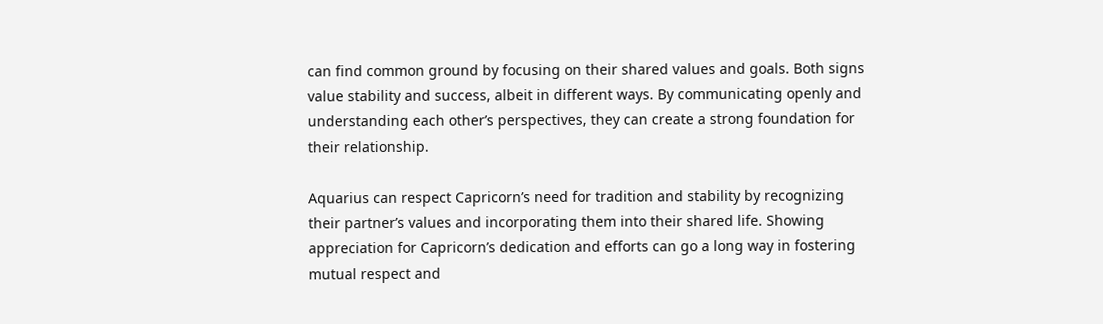can find common ground by focusing on their shared values and goals. Both signs value stability and success, albeit in different ways. By communicating openly and understanding each other’s perspectives, they can create a strong foundation for their relationship.

Aquarius can respect Capricorn’s need for tradition and stability by recognizing their partner’s values and incorporating them into their shared life. Showing appreciation for Capricorn’s dedication and efforts can go a long way in fostering mutual respect and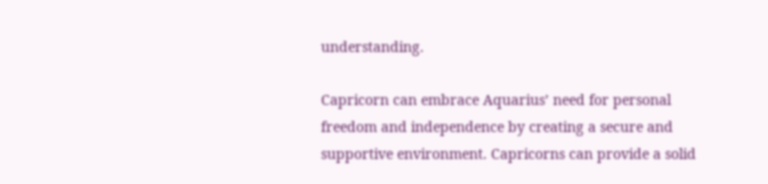understanding.

Capricorn can embrace Aquarius’ need for personal freedom and independence by creating a secure and supportive environment. Capricorns can provide a solid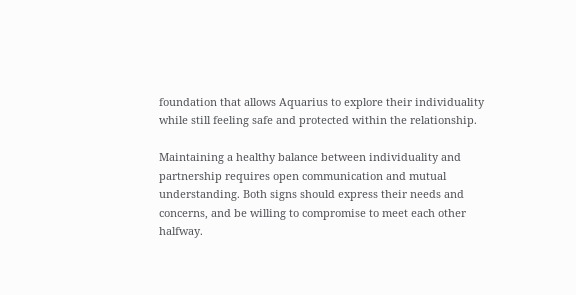foundation that allows Aquarius to explore their individuality while still feeling safe and protected within the relationship.

Maintaining a healthy balance between individuality and partnership requires open communication and mutual understanding. Both signs should express their needs and concerns, and be willing to compromise to meet each other halfway.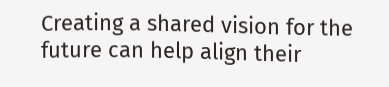Creating a shared vision for the future can help align their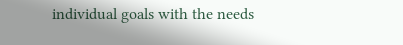individual goals with the needs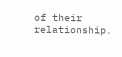of their relationship.